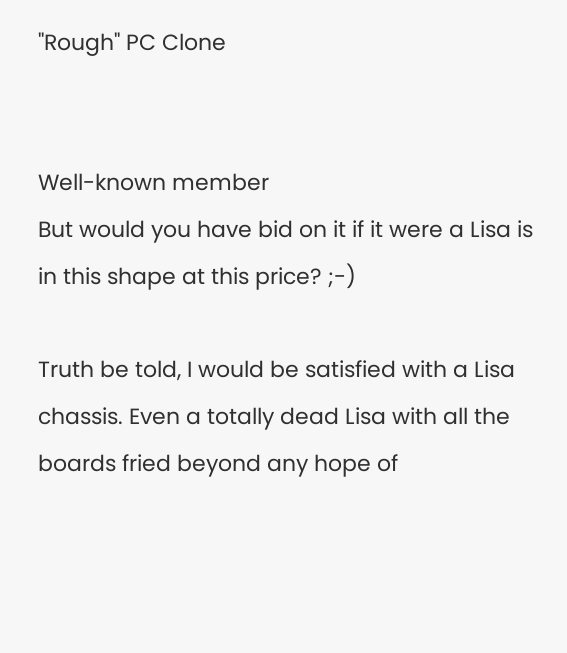"Rough" PC Clone


Well-known member
But would you have bid on it if it were a Lisa is in this shape at this price? ;-)

Truth be told, I would be satisfied with a Lisa chassis. Even a totally dead Lisa with all the boards fried beyond any hope of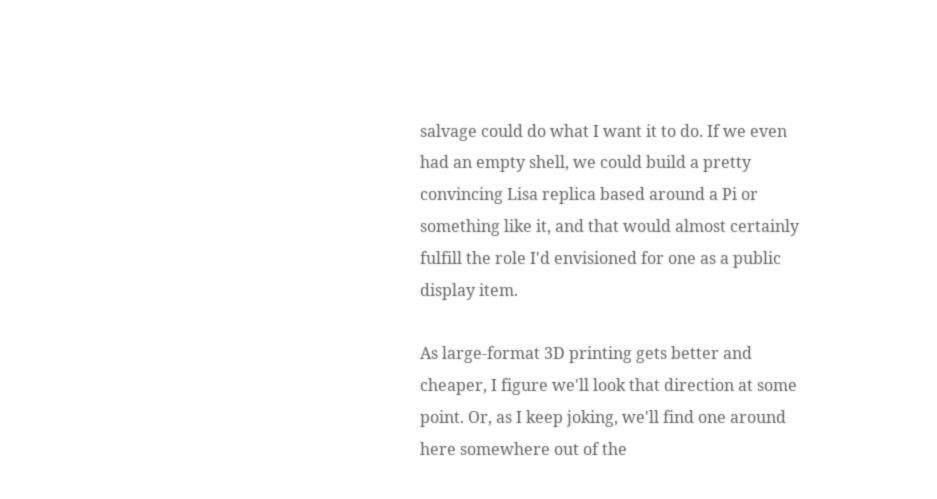salvage could do what I want it to do. If we even had an empty shell, we could build a pretty convincing Lisa replica based around a Pi or something like it, and that would almost certainly fulfill the role I'd envisioned for one as a public display item.

As large-format 3D printing gets better and cheaper, I figure we'll look that direction at some point. Or, as I keep joking, we'll find one around here somewhere out of the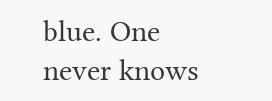blue. One never knows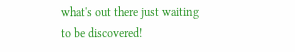what's out there just waiting to be discovered!